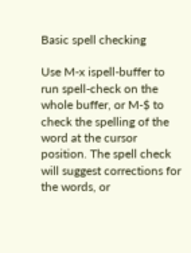Basic spell checking

Use M-x ispell-buffer to run spell-check on the whole buffer, or M-$ to check the spelling of the word at the cursor position. The spell check will suggest corrections for the words, or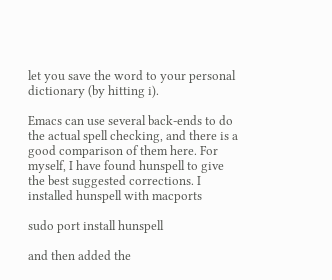let you save the word to your personal dictionary (by hitting i).

Emacs can use several back-ends to do the actual spell checking, and there is a good comparison of them here. For myself, I have found hunspell to give the best suggested corrections. I installed hunspell with macports

sudo port install hunspell

and then added the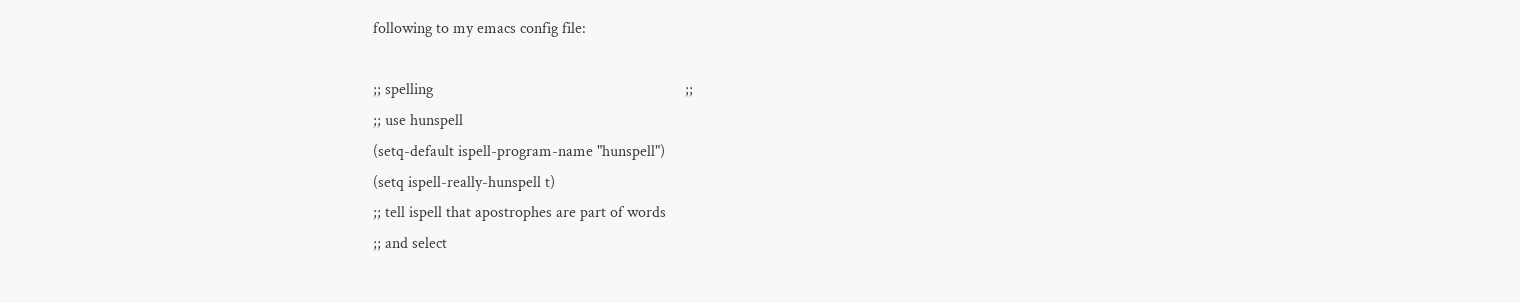following to my emacs config file:

;; spelling                                                               ;;
;; use hunspell
(setq-default ispell-program-name "hunspell")
(setq ispell-really-hunspell t)
;; tell ispell that apostrophes are part of words
;; and select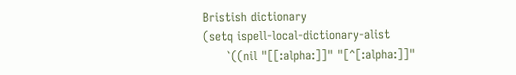Bristish dictionary
(setq ispell-local-dictionary-alist
      `((nil "[[:alpha:]]" "[^[:alpha:]]"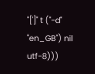"[']" t ("-d" "en_GB") nil utf-8)))